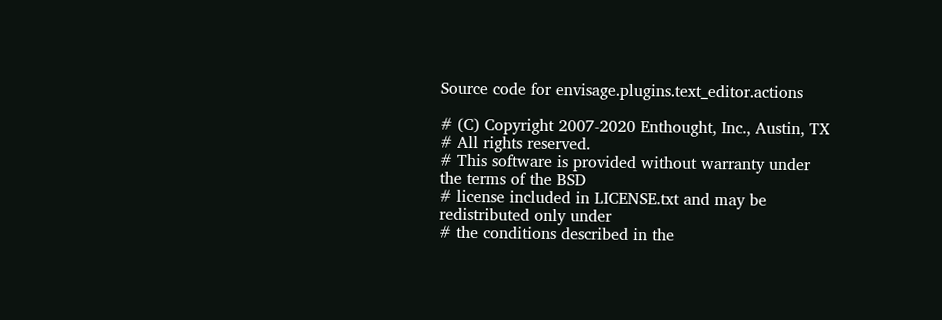Source code for envisage.plugins.text_editor.actions

# (C) Copyright 2007-2020 Enthought, Inc., Austin, TX
# All rights reserved.
# This software is provided without warranty under the terms of the BSD
# license included in LICENSE.txt and may be redistributed only under
# the conditions described in the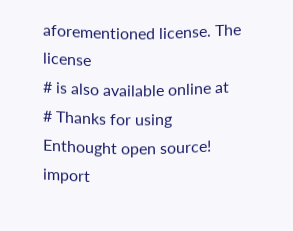aforementioned license. The license
# is also available online at
# Thanks for using Enthought open source!
import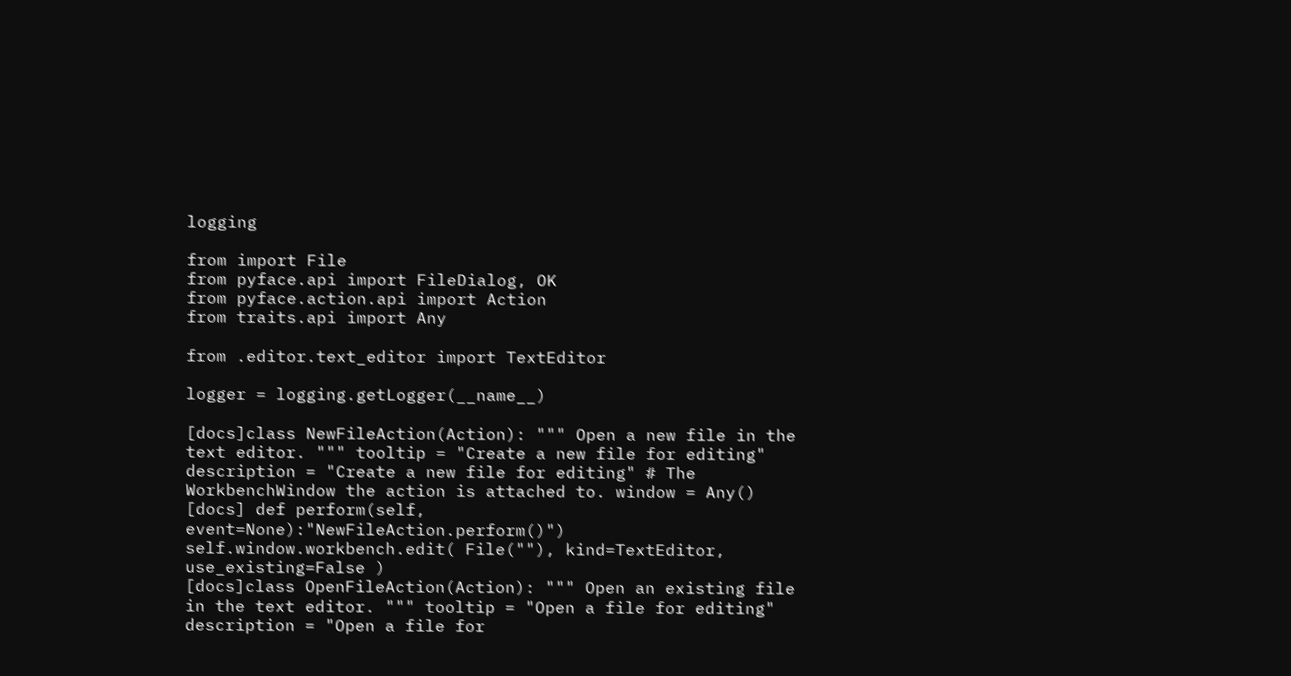logging

from import File
from pyface.api import FileDialog, OK
from pyface.action.api import Action
from traits.api import Any

from .editor.text_editor import TextEditor

logger = logging.getLogger(__name__)

[docs]class NewFileAction(Action): """ Open a new file in the text editor. """ tooltip = "Create a new file for editing" description = "Create a new file for editing" # The WorkbenchWindow the action is attached to. window = Any()
[docs] def perform(self, event=None):"NewFileAction.perform()") self.window.workbench.edit( File(""), kind=TextEditor, use_existing=False )
[docs]class OpenFileAction(Action): """ Open an existing file in the text editor. """ tooltip = "Open a file for editing" description = "Open a file for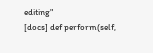editing"
[docs] def perform(self,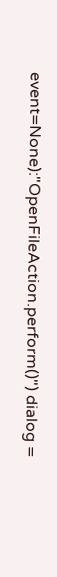event=None):"OpenFileAction.perform()") dialog =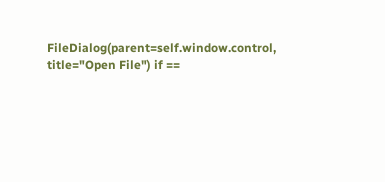FileDialog(parent=self.window.control, title="Open File") if ==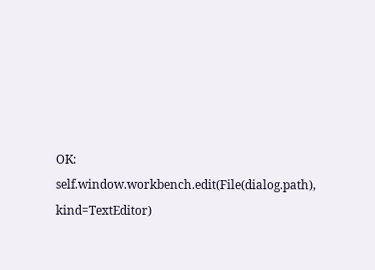OK: self.window.workbench.edit(File(dialog.path), kind=TextEditor)